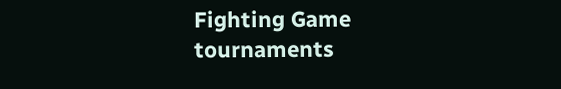Fighting Game tournaments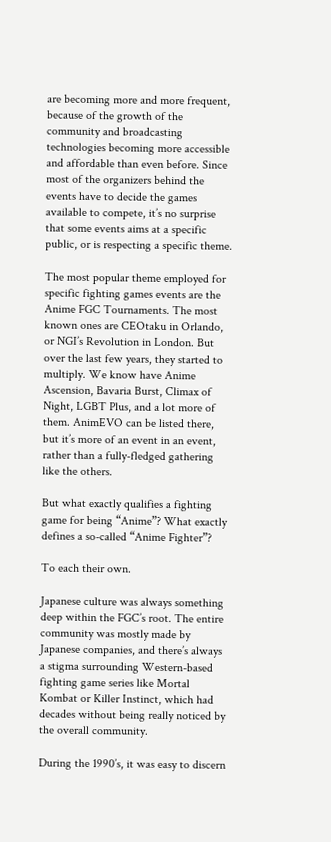are becoming more and more frequent, because of the growth of the community and broadcasting technologies becoming more accessible and affordable than even before. Since most of the organizers behind the events have to decide the games available to compete, it’s no surprise that some events aims at a specific public, or is respecting a specific theme.

The most popular theme employed for specific fighting games events are the Anime FGC Tournaments. The most known ones are CEOtaku in Orlando, or NGI’s Revolution in London. But over the last few years, they started to multiply. We know have Anime Ascension, Bavaria Burst, Climax of Night, LGBT Plus, and a lot more of them. AnimEVO can be listed there, but it’s more of an event in an event, rather than a fully-fledged gathering like the others.

But what exactly qualifies a fighting game for being “Anime”? What exactly defines a so-called “Anime Fighter”?

To each their own.

Japanese culture was always something deep within the FGC’s root. The entire community was mostly made by Japanese companies, and there’s always a stigma surrounding Western-based fighting game series like Mortal Kombat or Killer Instinct, which had decades without being really noticed by the overall community.

During the 1990’s, it was easy to discern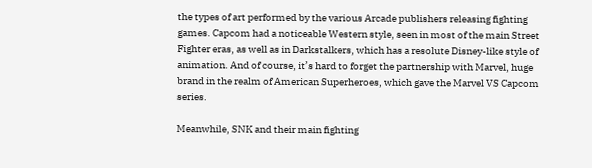the types of art performed by the various Arcade publishers releasing fighting games. Capcom had a noticeable Western style, seen in most of the main Street Fighter eras, as well as in Darkstalkers, which has a resolute Disney-like style of animation. And of course, it’s hard to forget the partnership with Marvel, huge brand in the realm of American Superheroes, which gave the Marvel VS Capcom series.

Meanwhile, SNK and their main fighting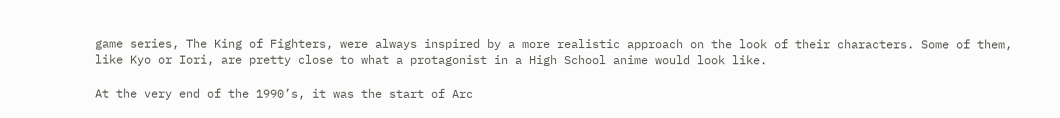game series, The King of Fighters, were always inspired by a more realistic approach on the look of their characters. Some of them, like Kyo or Iori, are pretty close to what a protagonist in a High School anime would look like.

At the very end of the 1990’s, it was the start of Arc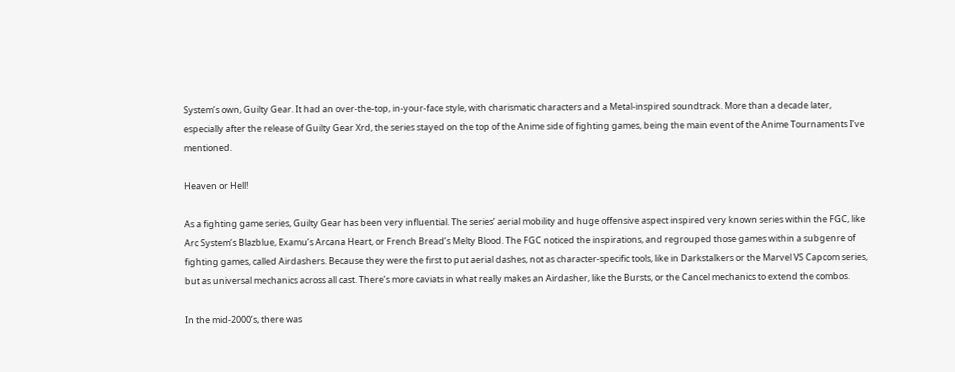System’s own, Guilty Gear. It had an over-the-top, in-your-face style, with charismatic characters and a Metal-inspired soundtrack. More than a decade later, especially after the release of Guilty Gear Xrd, the series stayed on the top of the Anime side of fighting games, being the main event of the Anime Tournaments I’ve mentioned.

Heaven or Hell!

As a fighting game series, Guilty Gear has been very influential. The series’ aerial mobility and huge offensive aspect inspired very known series within the FGC, like Arc System’s Blazblue, Examu’s Arcana Heart, or French Bread’s Melty Blood. The FGC noticed the inspirations, and regrouped those games within a subgenre of fighting games, called Airdashers. Because they were the first to put aerial dashes, not as character-specific tools, like in Darkstalkers or the Marvel VS Capcom series, but as universal mechanics across all cast. There’s more caviats in what really makes an Airdasher, like the Bursts, or the Cancel mechanics to extend the combos.

In the mid-2000’s, there was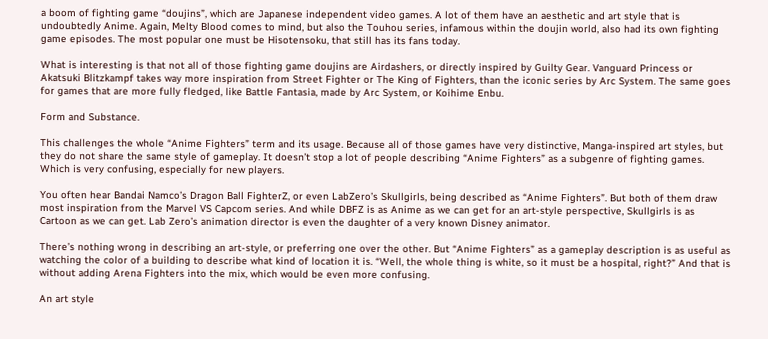a boom of fighting game “doujins”, which are Japanese independent video games. A lot of them have an aesthetic and art style that is undoubtedly Anime. Again, Melty Blood comes to mind, but also the Touhou series, infamous within the doujin world, also had its own fighting game episodes. The most popular one must be Hisotensoku, that still has its fans today.

What is interesting is that not all of those fighting game doujins are Airdashers, or directly inspired by Guilty Gear. Vanguard Princess or Akatsuki Blitzkampf takes way more inspiration from Street Fighter or The King of Fighters, than the iconic series by Arc System. The same goes for games that are more fully fledged, like Battle Fantasia, made by Arc System, or Koihime Enbu.

Form and Substance.

This challenges the whole “Anime Fighters” term and its usage. Because all of those games have very distinctive, Manga-inspired art styles, but they do not share the same style of gameplay. It doesn’t stop a lot of people describing “Anime Fighters” as a subgenre of fighting games. Which is very confusing, especially for new players.

You often hear Bandai Namco’s Dragon Ball FighterZ, or even LabZero’s Skullgirls, being described as “Anime Fighters”. But both of them draw most inspiration from the Marvel VS Capcom series. And while DBFZ is as Anime as we can get for an art-style perspective, Skullgirls is as Cartoon as we can get. Lab Zero’s animation director is even the daughter of a very known Disney animator.

There’s nothing wrong in describing an art-style, or preferring one over the other. But “Anime Fighters” as a gameplay description is as useful as watching the color of a building to describe what kind of location it is. “Well, the whole thing is white, so it must be a hospital, right?” And that is without adding Arena Fighters into the mix, which would be even more confusing.

An art style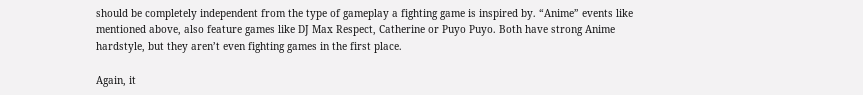should be completely independent from the type of gameplay a fighting game is inspired by. “Anime” events like mentioned above, also feature games like DJ Max Respect, Catherine or Puyo Puyo. Both have strong Anime hardstyle, but they aren’t even fighting games in the first place.

Again, it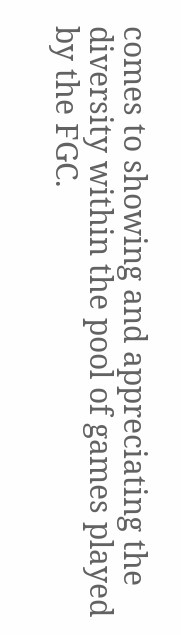comes to showing and appreciating the diversity within the pool of games played by the FGC.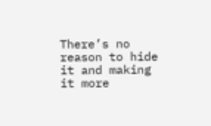There’s no reason to hide it and making it more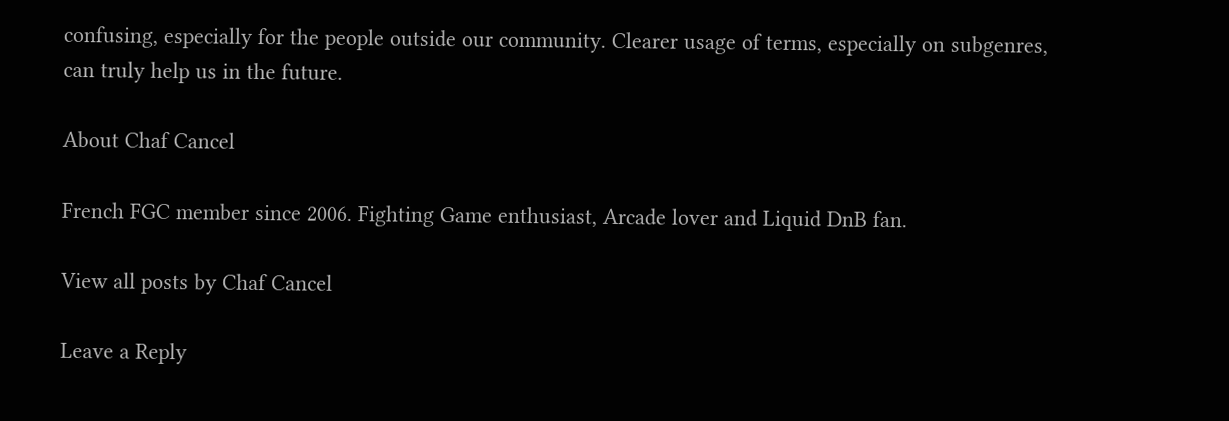confusing, especially for the people outside our community. Clearer usage of terms, especially on subgenres, can truly help us in the future.

About Chaf Cancel

French FGC member since 2006. Fighting Game enthusiast, Arcade lover and Liquid DnB fan.

View all posts by Chaf Cancel

Leave a Reply